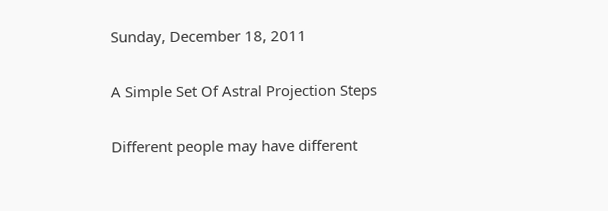Sunday, December 18, 2011

A Simple Set Of Astral Projection Steps

Different people may have different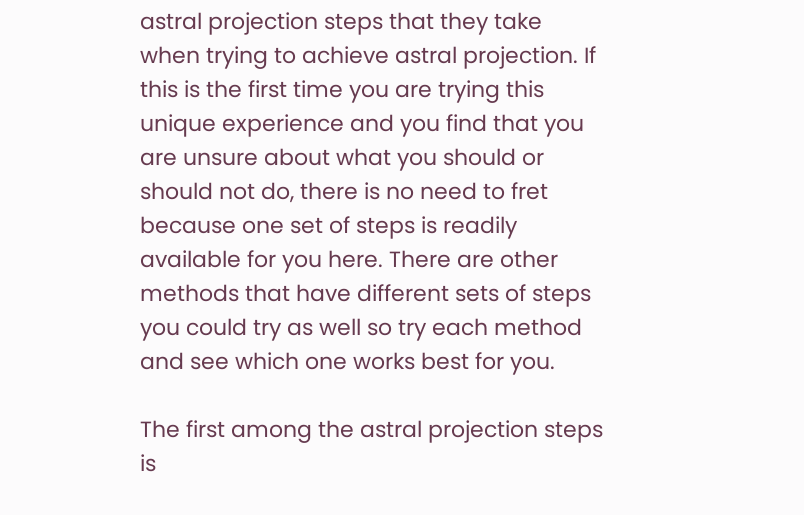astral projection steps that they take when trying to achieve astral projection. If this is the first time you are trying this unique experience and you find that you are unsure about what you should or should not do, there is no need to fret because one set of steps is readily available for you here. There are other methods that have different sets of steps you could try as well so try each method and see which one works best for you.

The first among the astral projection steps is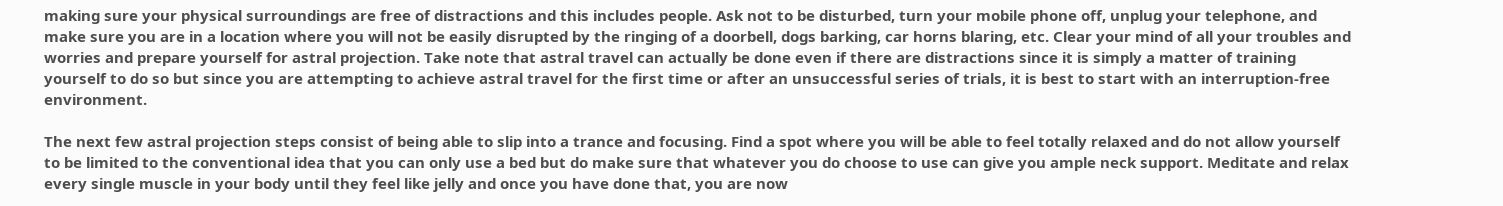making sure your physical surroundings are free of distractions and this includes people. Ask not to be disturbed, turn your mobile phone off, unplug your telephone, and make sure you are in a location where you will not be easily disrupted by the ringing of a doorbell, dogs barking, car horns blaring, etc. Clear your mind of all your troubles and worries and prepare yourself for astral projection. Take note that astral travel can actually be done even if there are distractions since it is simply a matter of training yourself to do so but since you are attempting to achieve astral travel for the first time or after an unsuccessful series of trials, it is best to start with an interruption-free environment.

The next few astral projection steps consist of being able to slip into a trance and focusing. Find a spot where you will be able to feel totally relaxed and do not allow yourself to be limited to the conventional idea that you can only use a bed but do make sure that whatever you do choose to use can give you ample neck support. Meditate and relax every single muscle in your body until they feel like jelly and once you have done that, you are now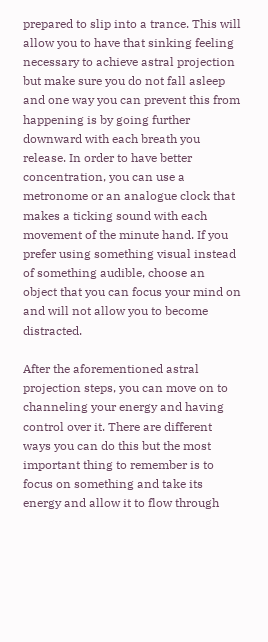prepared to slip into a trance. This will allow you to have that sinking feeling necessary to achieve astral projection but make sure you do not fall asleep and one way you can prevent this from happening is by going further downward with each breath you release. In order to have better concentration, you can use a metronome or an analogue clock that makes a ticking sound with each movement of the minute hand. If you prefer using something visual instead of something audible, choose an object that you can focus your mind on and will not allow you to become distracted.

After the aforementioned astral projection steps, you can move on to channeling your energy and having control over it. There are different ways you can do this but the most important thing to remember is to focus on something and take its energy and allow it to flow through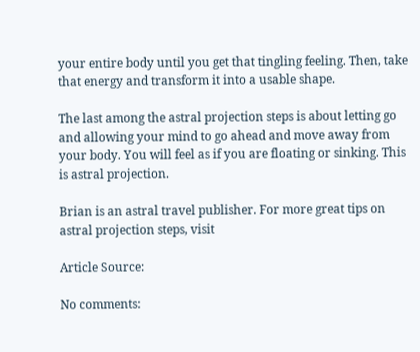your entire body until you get that tingling feeling. Then, take that energy and transform it into a usable shape.

The last among the astral projection steps is about letting go and allowing your mind to go ahead and move away from your body. You will feel as if you are floating or sinking. This is astral projection.

Brian is an astral travel publisher. For more great tips on astral projection steps, visit

Article Source:

No comments: